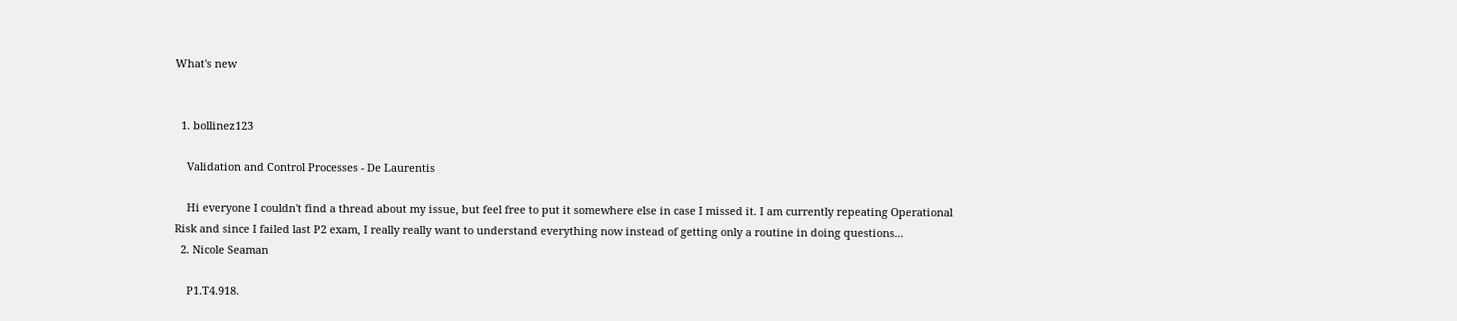What's new


  1. bollinez123

    Validation and Control Processes - De Laurentis

    Hi everyone I couldn't find a thread about my issue, but feel free to put it somewhere else in case I missed it. I am currently repeating Operational Risk and since I failed last P2 exam, I really really want to understand everything now instead of getting only a routine in doing questions...
  2. Nicole Seaman

    P1.T4.918.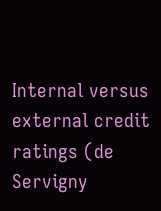Internal versus external credit ratings (de Servigny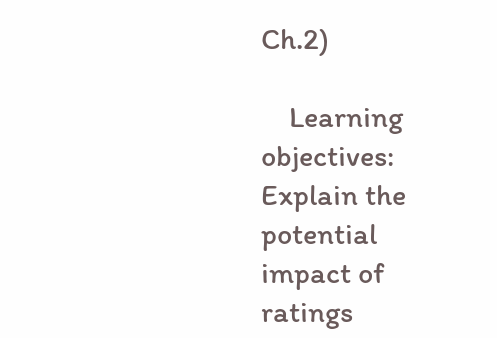Ch.2)

    Learning objectives: Explain the potential impact of ratings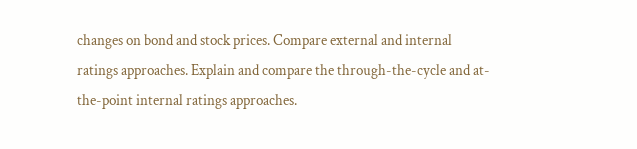changes on bond and stock prices. Compare external and internal ratings approaches. Explain and compare the through-the-cycle and at-the-point internal ratings approaches.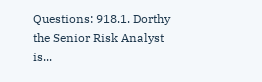Questions: 918.1. Dorthy the Senior Risk Analyst is...